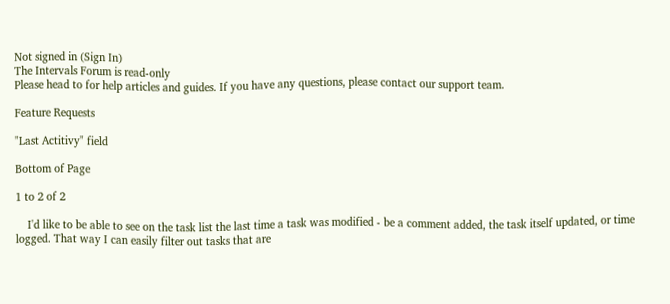Not signed in (Sign In)
The Intervals Forum is read-only
Please head to for help articles and guides. If you have any questions, please contact our support team.

Feature Requests

"Last Actitivy" field

Bottom of Page

1 to 2 of 2

    I'd like to be able to see on the task list the last time a task was modified - be a comment added, the task itself updated, or time logged. That way I can easily filter out tasks that are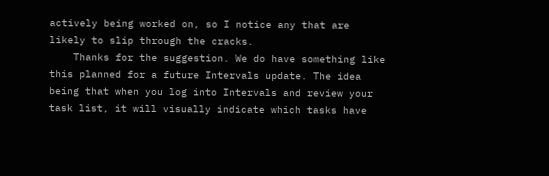actively being worked on, so I notice any that are likely to slip through the cracks.
    Thanks for the suggestion. We do have something like this planned for a future Intervals update. The idea being that when you log into Intervals and review your task list, it will visually indicate which tasks have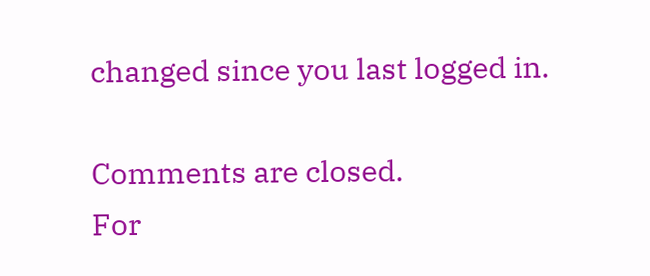changed since you last logged in.

Comments are closed.
For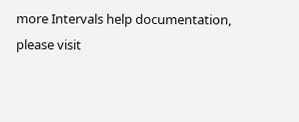more Intervals help documentation, please visit